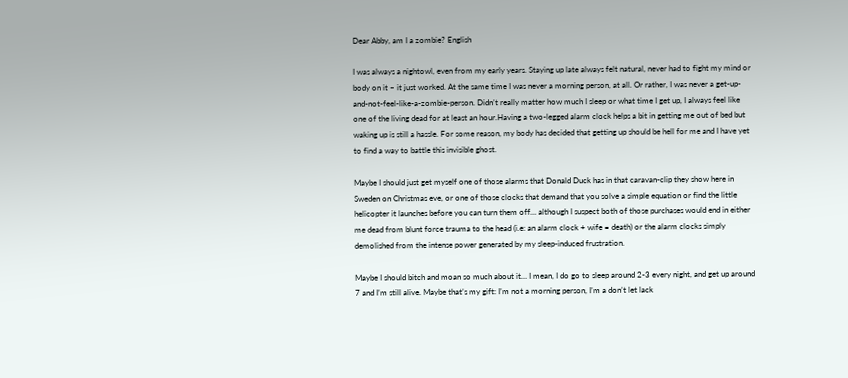Dear Abby, am I a zombie? English

I was always a nightowl, even from my early years. Staying up late always felt natural, never had to fight my mind or body on it – it just worked. At the same time I was never a morning person, at all. Or rather, I was never a get-up-and-not-feel-like-a-zombie-person. Didn’t really matter how much I sleep or what time I get up, I always feel like one of the living dead for at least an hour.Having a two-legged alarm clock helps a bit in getting me out of bed but waking up is still a hassle. For some reason, my body has decided that getting up should be hell for me and I have yet to find a way to battle this invisible ghost.

Maybe I should just get myself one of those alarms that Donald Duck has in that caravan-clip they show here in Sweden on Christmas eve, or one of those clocks that demand that you solve a simple equation or find the little helicopter it launches before you can turn them off… although I suspect both of those purchases would end in either me dead from blunt force trauma to the head (i.e: an alarm clock + wife = death) or the alarm clocks simply demolished from the intense power generated by my sleep-induced frustration.

Maybe I should bitch and moan so much about it… I mean, I do go to sleep around 2-3 every night, and get up around 7 and I’m still alive. Maybe that’s my gift: I’m not a morning person, I’m a don’t let lack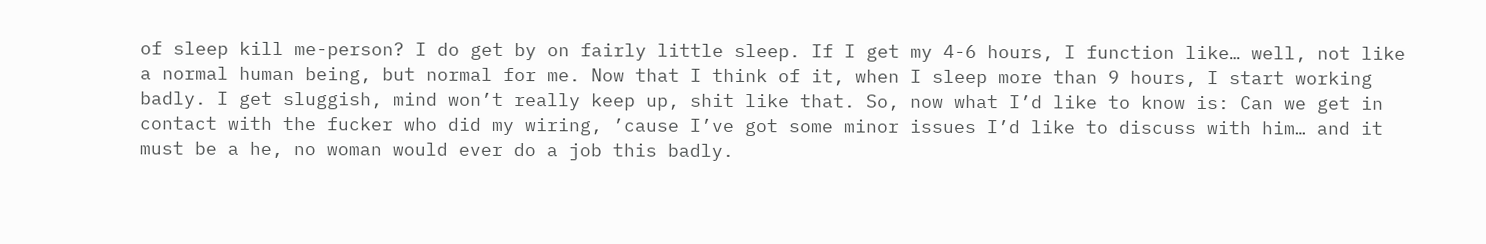of sleep kill me-person? I do get by on fairly little sleep. If I get my 4-6 hours, I function like… well, not like a normal human being, but normal for me. Now that I think of it, when I sleep more than 9 hours, I start working badly. I get sluggish, mind won’t really keep up, shit like that. So, now what I’d like to know is: Can we get in contact with the fucker who did my wiring, ’cause I’ve got some minor issues I’d like to discuss with him… and it must be a he, no woman would ever do a job this badly.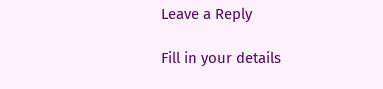Leave a Reply

Fill in your details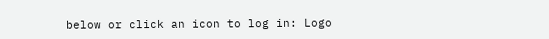below or click an icon to log in: Logo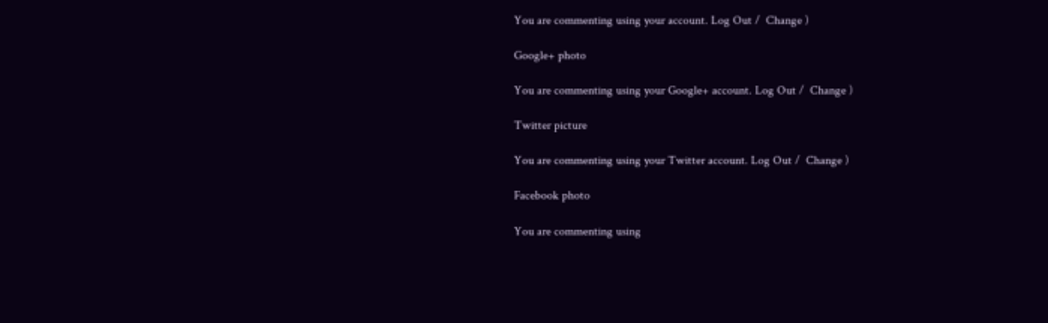You are commenting using your account. Log Out /  Change )

Google+ photo

You are commenting using your Google+ account. Log Out /  Change )

Twitter picture

You are commenting using your Twitter account. Log Out /  Change )

Facebook photo

You are commenting using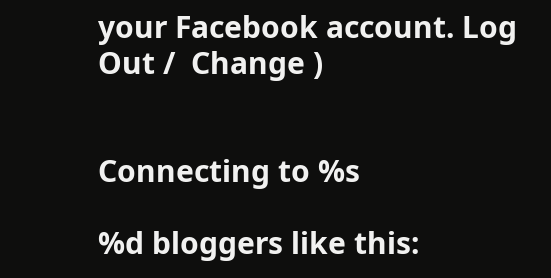your Facebook account. Log Out /  Change )


Connecting to %s

%d bloggers like this: